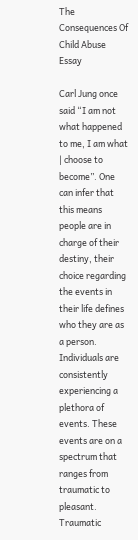The Consequences Of Child Abuse Essay

Carl Jung once said “I am not what happened to me, I am what | choose to become”. One can infer that this means people are in charge of their destiny, their choice regarding the events in their life defines who they are as a person. Individuals are consistently experiencing a plethora of events. These events are on a spectrum that ranges from traumatic to pleasant. Traumatic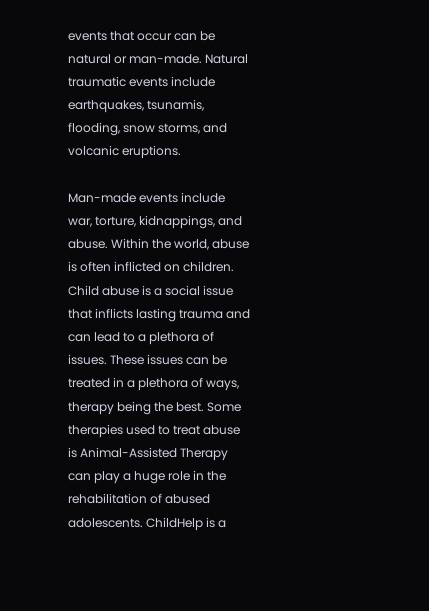events that occur can be natural or man-made. Natural traumatic events include earthquakes, tsunamis, flooding, snow storms, and volcanic eruptions.

Man-made events include war, torture, kidnappings, and abuse. Within the world, abuse is often inflicted on children. Child abuse is a social issue that inflicts lasting trauma and can lead to a plethora of issues. These issues can be treated in a plethora of ways, therapy being the best. Some therapies used to treat abuse is Animal-Assisted Therapy can play a huge role in the rehabilitation of abused adolescents. ChildHelp is a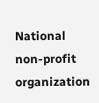National non-profit organization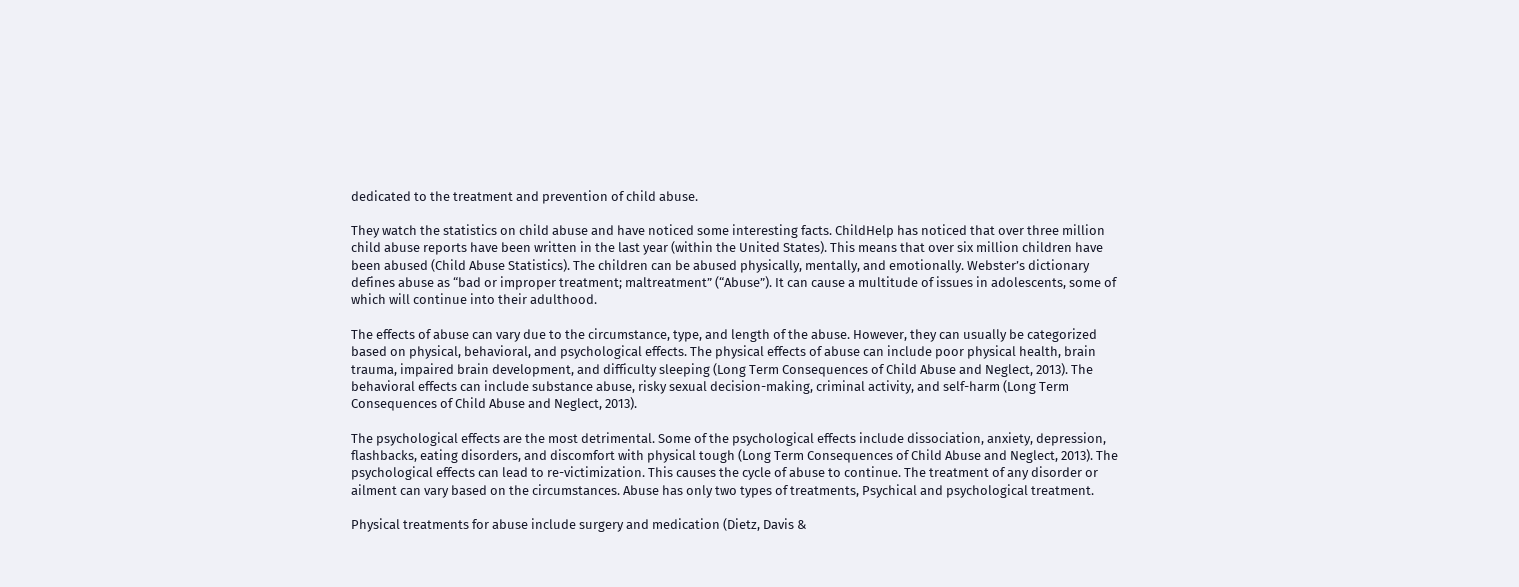dedicated to the treatment and prevention of child abuse.

They watch the statistics on child abuse and have noticed some interesting facts. ChildHelp has noticed that over three million child abuse reports have been written in the last year (within the United States). This means that over six million children have been abused (Child Abuse Statistics). The children can be abused physically, mentally, and emotionally. Webster’s dictionary defines abuse as “bad or improper treatment; maltreatment” (“Abuse”). It can cause a multitude of issues in adolescents, some of which will continue into their adulthood.

The effects of abuse can vary due to the circumstance, type, and length of the abuse. However, they can usually be categorized based on physical, behavioral, and psychological effects. The physical effects of abuse can include poor physical health, brain trauma, impaired brain development, and difficulty sleeping (Long Term Consequences of Child Abuse and Neglect, 2013). The behavioral effects can include substance abuse, risky sexual decision-making, criminal activity, and self-harm (Long Term Consequences of Child Abuse and Neglect, 2013).

The psychological effects are the most detrimental. Some of the psychological effects include dissociation, anxiety, depression, flashbacks, eating disorders, and discomfort with physical tough (Long Term Consequences of Child Abuse and Neglect, 2013). The psychological effects can lead to re-victimization. This causes the cycle of abuse to continue. The treatment of any disorder or ailment can vary based on the circumstances. Abuse has only two types of treatments, Psychical and psychological treatment.

Physical treatments for abuse include surgery and medication (Dietz, Davis &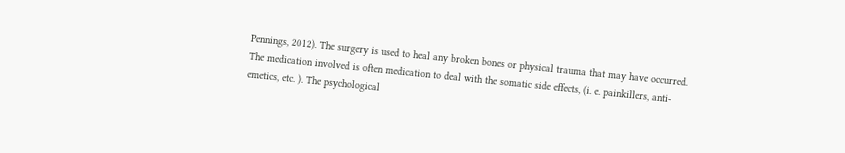Pennings, 2012). The surgery is used to heal any broken bones or physical trauma that may have occurred. The medication involved is often medication to deal with the somatic side effects, (i. e. painkillers, anti-emetics, etc. ). The psychological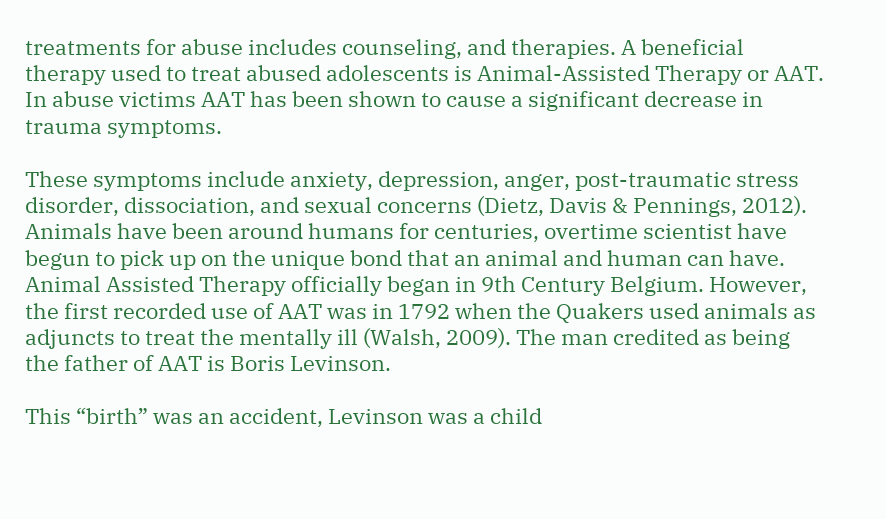treatments for abuse includes counseling, and therapies. A beneficial therapy used to treat abused adolescents is Animal-Assisted Therapy or AAT. In abuse victims AAT has been shown to cause a significant decrease in trauma symptoms.

These symptoms include anxiety, depression, anger, post-traumatic stress disorder, dissociation, and sexual concerns (Dietz, Davis & Pennings, 2012). Animals have been around humans for centuries, overtime scientist have begun to pick up on the unique bond that an animal and human can have. Animal Assisted Therapy officially began in 9th Century Belgium. However, the first recorded use of AAT was in 1792 when the Quakers used animals as adjuncts to treat the mentally ill (Walsh, 2009). The man credited as being the father of AAT is Boris Levinson.

This “birth” was an accident, Levinson was a child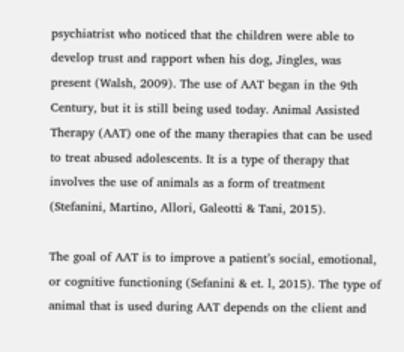psychiatrist who noticed that the children were able to develop trust and rapport when his dog, Jingles, was present (Walsh, 2009). The use of AAT began in the 9th Century, but it is still being used today. Animal Assisted Therapy (AAT) one of the many therapies that can be used to treat abused adolescents. It is a type of therapy that involves the use of animals as a form of treatment (Stefanini, Martino, Allori, Galeotti & Tani, 2015).

The goal of AAT is to improve a patient’s social, emotional, or cognitive functioning (Sefanini & et. l, 2015). The type of animal that is used during AAT depends on the client and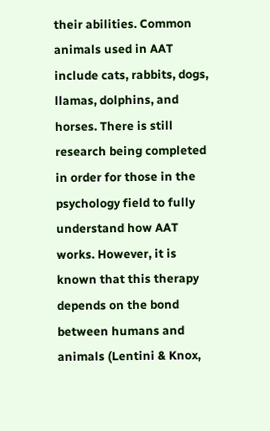their abilities. Common animals used in AAT include cats, rabbits, dogs, llamas, dolphins, and horses. There is still research being completed in order for those in the psychology field to fully understand how AAT works. However, it is known that this therapy depends on the bond between humans and animals (Lentini & Knox,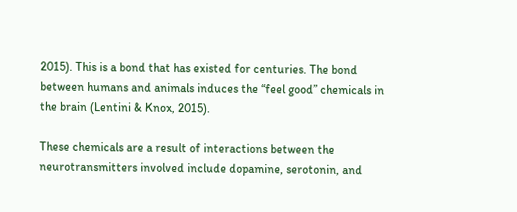2015). This is a bond that has existed for centuries. The bond between humans and animals induces the “feel good” chemicals in the brain (Lentini & Knox, 2015).

These chemicals are a result of interactions between the neurotransmitters involved include dopamine, serotonin, and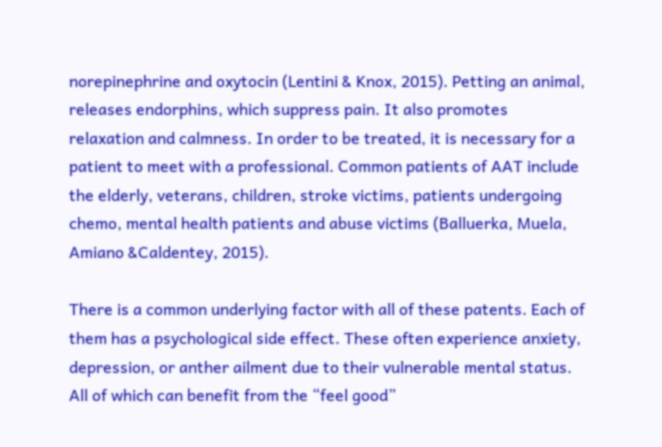norepinephrine and oxytocin (Lentini & Knox, 2015). Petting an animal, releases endorphins, which suppress pain. It also promotes relaxation and calmness. In order to be treated, it is necessary for a patient to meet with a professional. Common patients of AAT include the elderly, veterans, children, stroke victims, patients undergoing chemo, mental health patients and abuse victims (Balluerka, Muela, Amiano &Caldentey, 2015).

There is a common underlying factor with all of these patents. Each of them has a psychological side effect. These often experience anxiety, depression, or anther ailment due to their vulnerable mental status. All of which can benefit from the “feel good”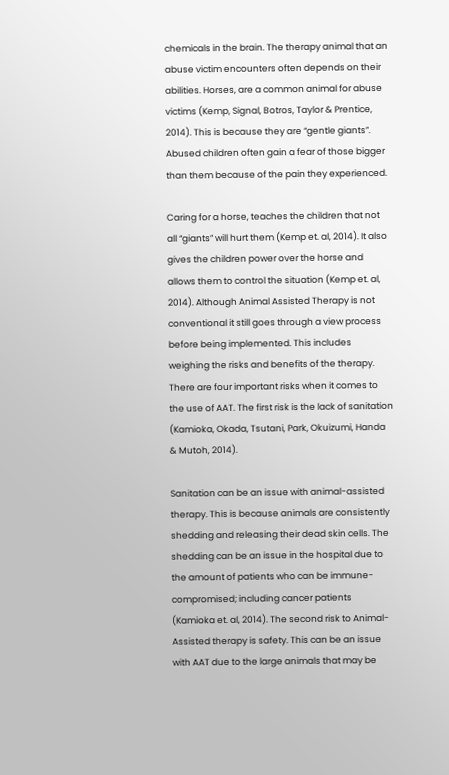chemicals in the brain. The therapy animal that an abuse victim encounters often depends on their abilities. Horses, are a common animal for abuse victims (Kemp, Signal, Botros, Taylor & Prentice, 2014). This is because they are “gentle giants”. Abused children often gain a fear of those bigger than them because of the pain they experienced.

Caring for a horse, teaches the children that not all “giants” will hurt them (Kemp et. al, 2014). It also gives the children power over the horse and allows them to control the situation (Kemp et. al, 2014). Although Animal Assisted Therapy is not conventional it still goes through a view process before being implemented. This includes weighing the risks and benefits of the therapy. There are four important risks when it comes to the use of AAT. The first risk is the lack of sanitation (Kamioka, Okada, Tsutani, Park, Okuizumi, Handa & Mutoh, 2014).

Sanitation can be an issue with animal-assisted therapy. This is because animals are consistently shedding and releasing their dead skin cells. The shedding can be an issue in the hospital due to the amount of patients who can be immune-compromised; including cancer patients (Kamioka et. al, 2014). The second risk to Animal- Assisted therapy is safety. This can be an issue with AAT due to the large animals that may be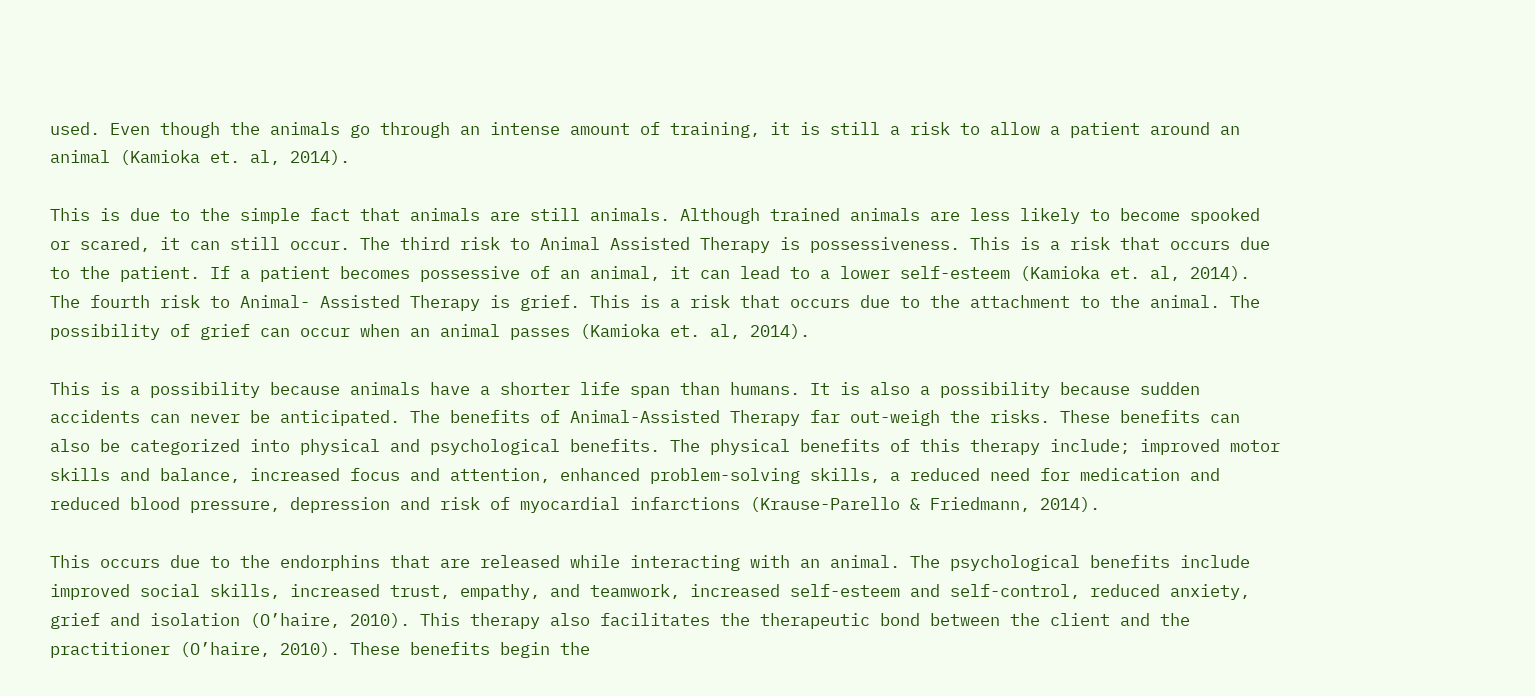used. Even though the animals go through an intense amount of training, it is still a risk to allow a patient around an animal (Kamioka et. al, 2014).

This is due to the simple fact that animals are still animals. Although trained animals are less likely to become spooked or scared, it can still occur. The third risk to Animal Assisted Therapy is possessiveness. This is a risk that occurs due to the patient. If a patient becomes possessive of an animal, it can lead to a lower self-esteem (Kamioka et. al, 2014). The fourth risk to Animal- Assisted Therapy is grief. This is a risk that occurs due to the attachment to the animal. The possibility of grief can occur when an animal passes (Kamioka et. al, 2014).

This is a possibility because animals have a shorter life span than humans. It is also a possibility because sudden accidents can never be anticipated. The benefits of Animal-Assisted Therapy far out-weigh the risks. These benefits can also be categorized into physical and psychological benefits. The physical benefits of this therapy include; improved motor skills and balance, increased focus and attention, enhanced problem-solving skills, a reduced need for medication and reduced blood pressure, depression and risk of myocardial infarctions (Krause-Parello & Friedmann, 2014).

This occurs due to the endorphins that are released while interacting with an animal. The psychological benefits include improved social skills, increased trust, empathy, and teamwork, increased self-esteem and self-control, reduced anxiety, grief and isolation (O’haire, 2010). This therapy also facilitates the therapeutic bond between the client and the practitioner (O’haire, 2010). These benefits begin the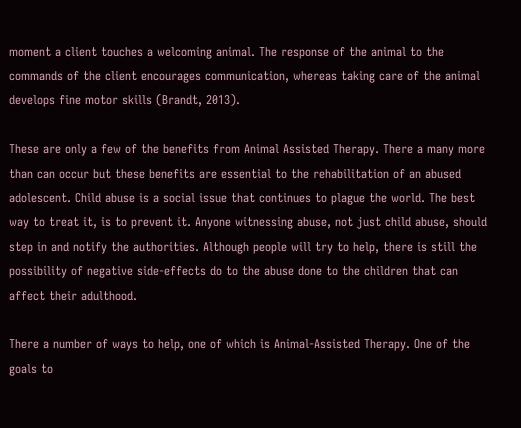moment a client touches a welcoming animal. The response of the animal to the commands of the client encourages communication, whereas taking care of the animal develops fine motor skills (Brandt, 2013).

These are only a few of the benefits from Animal Assisted Therapy. There a many more than can occur but these benefits are essential to the rehabilitation of an abused adolescent. Child abuse is a social issue that continues to plague the world. The best way to treat it, is to prevent it. Anyone witnessing abuse, not just child abuse, should step in and notify the authorities. Although people will try to help, there is still the possibility of negative side-effects do to the abuse done to the children that can affect their adulthood.

There a number of ways to help, one of which is Animal-Assisted Therapy. One of the goals to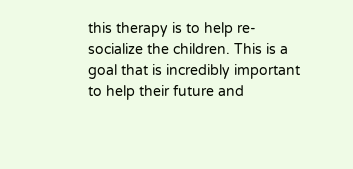this therapy is to help re-socialize the children. This is a goal that is incredibly important to help their future and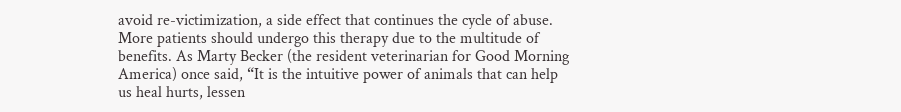avoid re-victimization, a side effect that continues the cycle of abuse. More patients should undergo this therapy due to the multitude of benefits. As Marty Becker (the resident veterinarian for Good Morning America) once said, “It is the intuitive power of animals that can help us heal hurts, lessen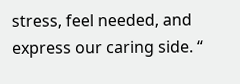stress, feel needed, and express our caring side. “